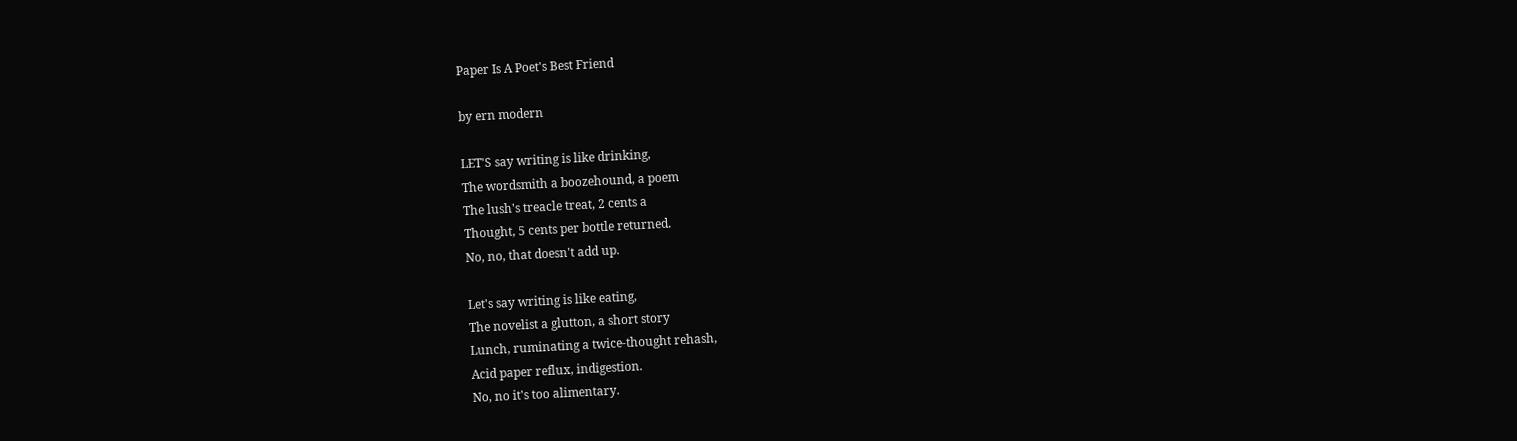Paper Is A Poet's Best Friend

by ern modern

LET'S say writing is like drinking,
The wordsmith a boozehound, a poem
The lush's treacle treat, 2 cents a
Thought, 5 cents per bottle returned.
No, no, that doesn't add up.

Let's say writing is like eating,
The novelist a glutton, a short story
Lunch, ruminating a twice-thought rehash,
Acid paper reflux, indigestion.
No, no it's too alimentary.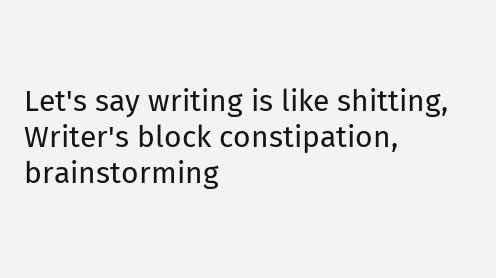Let's say writing is like shitting,
Writer's block constipation, brainstorming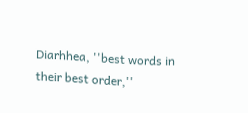Diarhhea, ''best words in their best order,''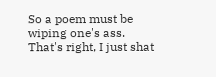So a poem must be wiping one's ass.
That's right, I just shat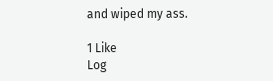and wiped my ass.

1 Like
Log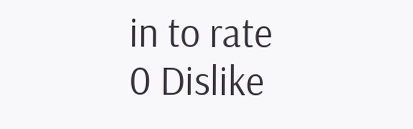in to rate
0 Dislike